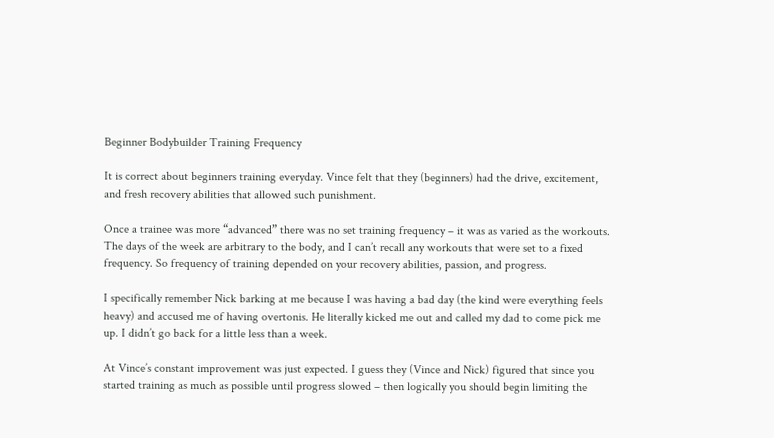Beginner Bodybuilder Training Frequency

It is correct about beginners training everyday. Vince felt that they (beginners) had the drive, excitement, and fresh recovery abilities that allowed such punishment.

Once a trainee was more “advanced” there was no set training frequency – it was as varied as the workouts. The days of the week are arbitrary to the body, and I can’t recall any workouts that were set to a fixed frequency. So frequency of training depended on your recovery abilities, passion, and progress.

I specifically remember Nick barking at me because I was having a bad day (the kind were everything feels heavy) and accused me of having overtonis. He literally kicked me out and called my dad to come pick me up. I didn’t go back for a little less than a week.

At Vince’s constant improvement was just expected. I guess they (Vince and Nick) figured that since you started training as much as possible until progress slowed – then logically you should begin limiting the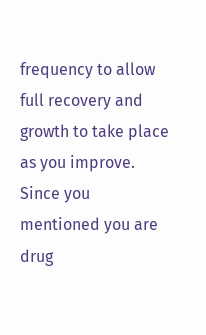frequency to allow full recovery and growth to take place as you improve. Since you mentioned you are drug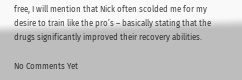free, I will mention that Nick often scolded me for my desire to train like the pro’s – basically stating that the drugs significantly improved their recovery abilities.

No Comments Yet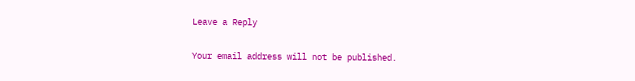Leave a Reply

Your email address will not be published.